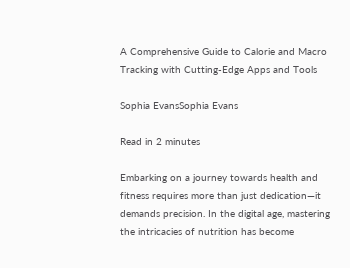A Comprehensive Guide to Calorie and Macro Tracking with Cutting-Edge Apps and Tools

Sophia EvansSophia Evans

Read in 2 minutes

Embarking on a journey towards health and fitness requires more than just dedication—it demands precision. In the digital age, mastering the intricacies of nutrition has become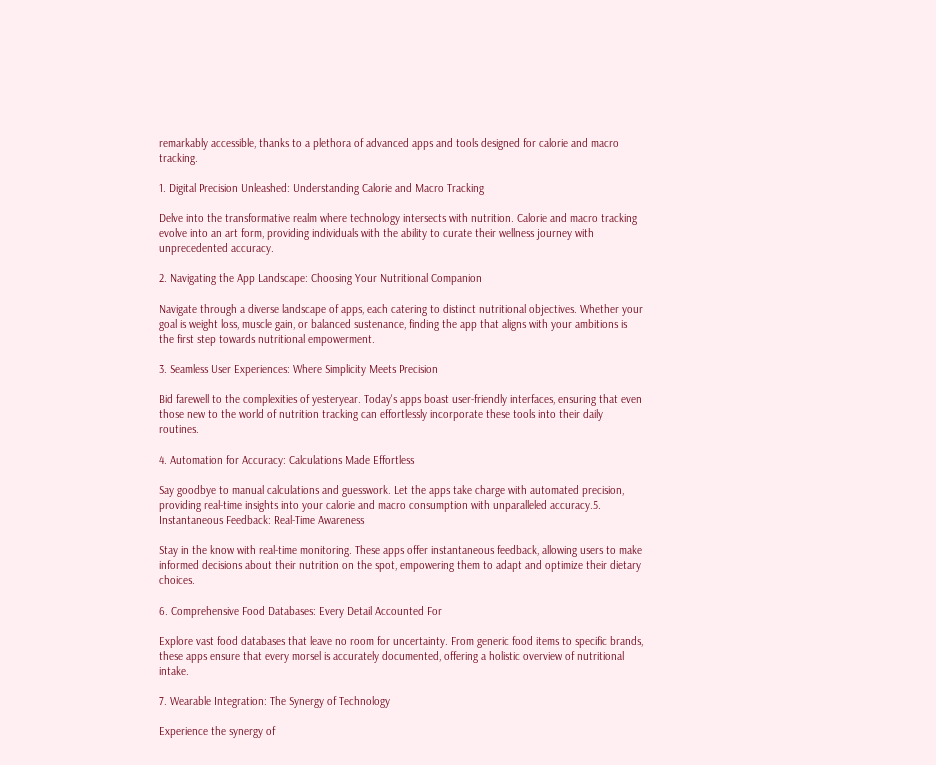remarkably accessible, thanks to a plethora of advanced apps and tools designed for calorie and macro tracking.

1. Digital Precision Unleashed: Understanding Calorie and Macro Tracking

Delve into the transformative realm where technology intersects with nutrition. Calorie and macro tracking evolve into an art form, providing individuals with the ability to curate their wellness journey with unprecedented accuracy.

2. Navigating the App Landscape: Choosing Your Nutritional Companion

Navigate through a diverse landscape of apps, each catering to distinct nutritional objectives. Whether your goal is weight loss, muscle gain, or balanced sustenance, finding the app that aligns with your ambitions is the first step towards nutritional empowerment.

3. Seamless User Experiences: Where Simplicity Meets Precision

Bid farewell to the complexities of yesteryear. Today's apps boast user-friendly interfaces, ensuring that even those new to the world of nutrition tracking can effortlessly incorporate these tools into their daily routines.

4. Automation for Accuracy: Calculations Made Effortless

Say goodbye to manual calculations and guesswork. Let the apps take charge with automated precision, providing real-time insights into your calorie and macro consumption with unparalleled accuracy.5. Instantaneous Feedback: Real-Time Awareness

Stay in the know with real-time monitoring. These apps offer instantaneous feedback, allowing users to make informed decisions about their nutrition on the spot, empowering them to adapt and optimize their dietary choices.

6. Comprehensive Food Databases: Every Detail Accounted For

Explore vast food databases that leave no room for uncertainty. From generic food items to specific brands, these apps ensure that every morsel is accurately documented, offering a holistic overview of nutritional intake.

7. Wearable Integration: The Synergy of Technology

Experience the synergy of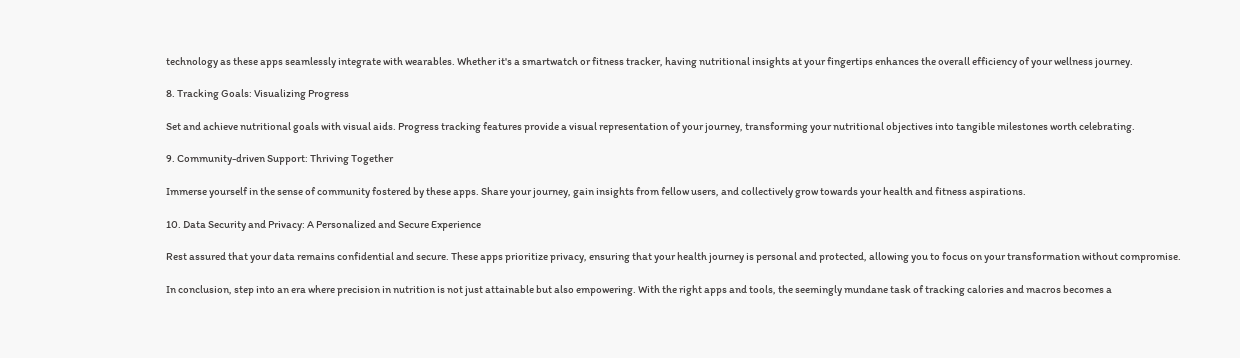technology as these apps seamlessly integrate with wearables. Whether it's a smartwatch or fitness tracker, having nutritional insights at your fingertips enhances the overall efficiency of your wellness journey.

8. Tracking Goals: Visualizing Progress

Set and achieve nutritional goals with visual aids. Progress tracking features provide a visual representation of your journey, transforming your nutritional objectives into tangible milestones worth celebrating.

9. Community-driven Support: Thriving Together

Immerse yourself in the sense of community fostered by these apps. Share your journey, gain insights from fellow users, and collectively grow towards your health and fitness aspirations.

10. Data Security and Privacy: A Personalized and Secure Experience

Rest assured that your data remains confidential and secure. These apps prioritize privacy, ensuring that your health journey is personal and protected, allowing you to focus on your transformation without compromise.

In conclusion, step into an era where precision in nutrition is not just attainable but also empowering. With the right apps and tools, the seemingly mundane task of tracking calories and macros becomes a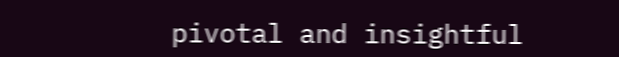pivotal and insightful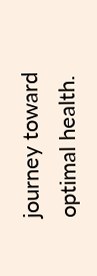journey toward optimal health.